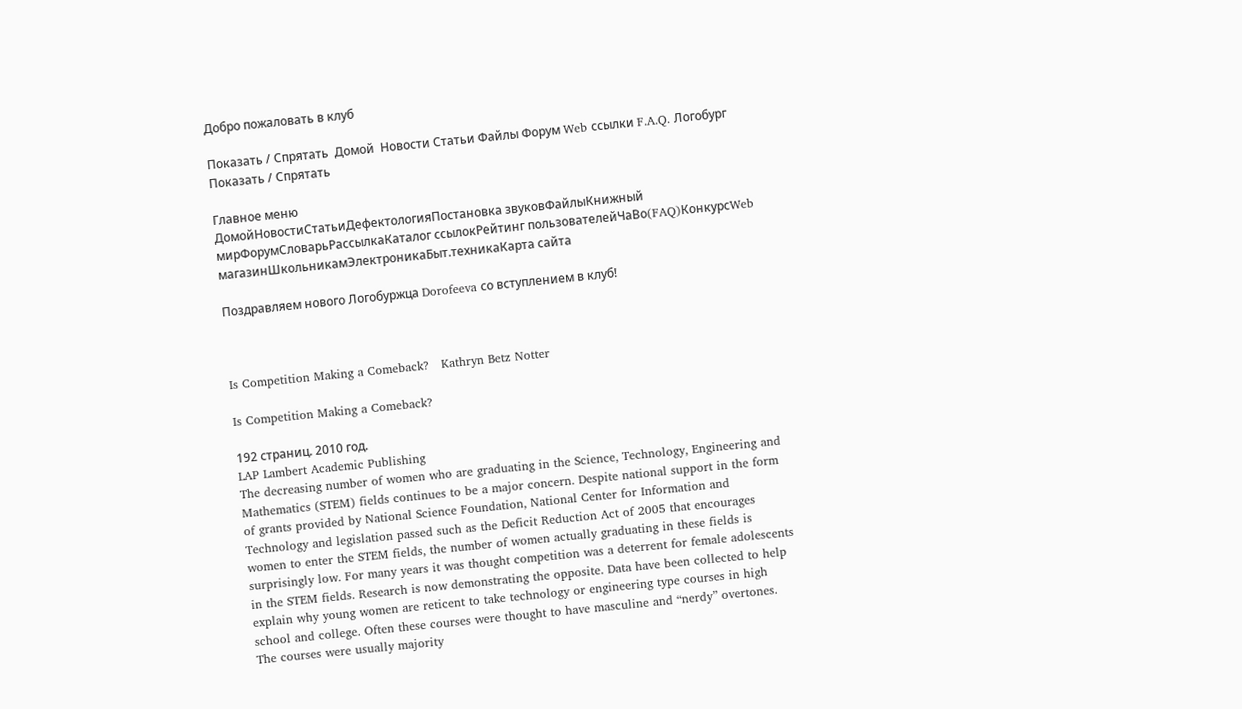Добро пожаловать в клуб

Показать / Спрятать  Домой  Новости Статьи Файлы Форум Web ссылки F.A.Q. Логобург    Показать / Спрятать

Главное меню
ДомойНовостиСтатьиДефектологияПостановка звуковФайлыКнижный мирФорумСловарьРассылкаКаталог ссылокРейтинг пользователейЧаВо(FAQ)КонкурсWeb магазинШкольникамЭлектроникаБыт.техникаКарта сайта

Поздравляем нового Логобуржца Dorofeeva со вступлением в клуб!



Is Competition Making a Comeback?   Kathryn Betz Notter

Is Competition Making a Comeback?

192 страниц. 2010 год.
LAP Lambert Academic Publishing
The decreasing number of women who are graduating in the Science, Technology, Engineering and Mathematics (STEM) fields continues to be a major concern. Despite national support in the form of grants provided by National Science Foundation, National Center for Information and Technology and legislation passed such as the Deficit Reduction Act of 2005 that encourages women to enter the STEM fields, the number of women actually graduating in these fields is surprisingly low. For many years it was thought competition was a deterrent for female adolescents in the STEM fields. Research is now demonstrating the opposite. Data have been collected to help explain why young women are reticent to take technology or engineering type courses in high school and college. Often these courses were thought to have masculine and “nerdy” overtones. The courses were usually majority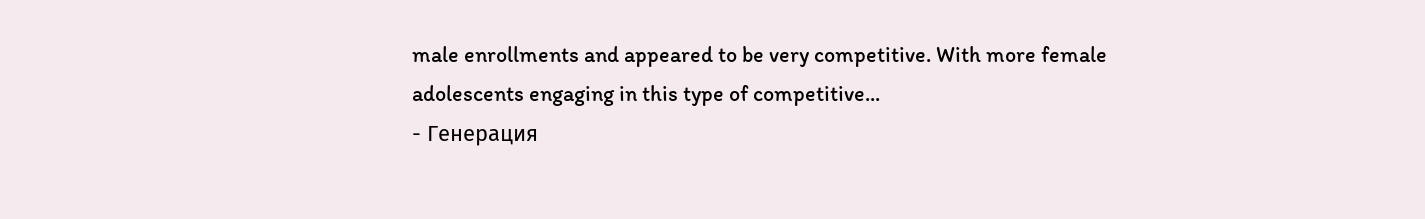male enrollments and appeared to be very competitive. With more female adolescents engaging in this type of competitive...
- Генерация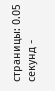страницы: 0.05 секунд -